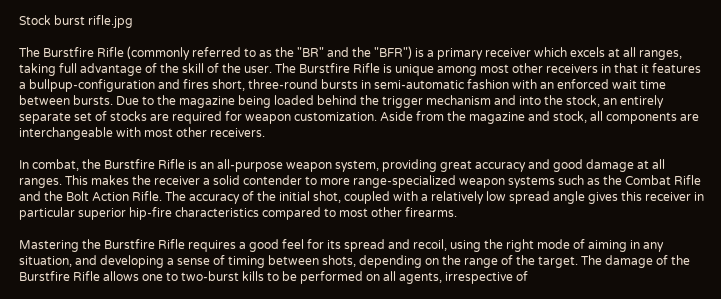Stock burst rifle.jpg

The Burstfire Rifle (commonly referred to as the "BR" and the "BFR") is a primary receiver which excels at all ranges, taking full advantage of the skill of the user. The Burstfire Rifle is unique among most other receivers in that it features a bullpup-configuration and fires short, three-round bursts in semi-automatic fashion with an enforced wait time between bursts. Due to the magazine being loaded behind the trigger mechanism and into the stock, an entirely separate set of stocks are required for weapon customization. Aside from the magazine and stock, all components are interchangeable with most other receivers.

In combat, the Burstfire Rifle is an all-purpose weapon system, providing great accuracy and good damage at all ranges. This makes the receiver a solid contender to more range-specialized weapon systems such as the Combat Rifle and the Bolt Action Rifle. The accuracy of the initial shot, coupled with a relatively low spread angle gives this receiver in particular superior hip-fire characteristics compared to most other firearms.

Mastering the Burstfire Rifle requires a good feel for its spread and recoil, using the right mode of aiming in any situation, and developing a sense of timing between shots, depending on the range of the target. The damage of the Burstfire Rifle allows one to two-burst kills to be performed on all agents, irrespective of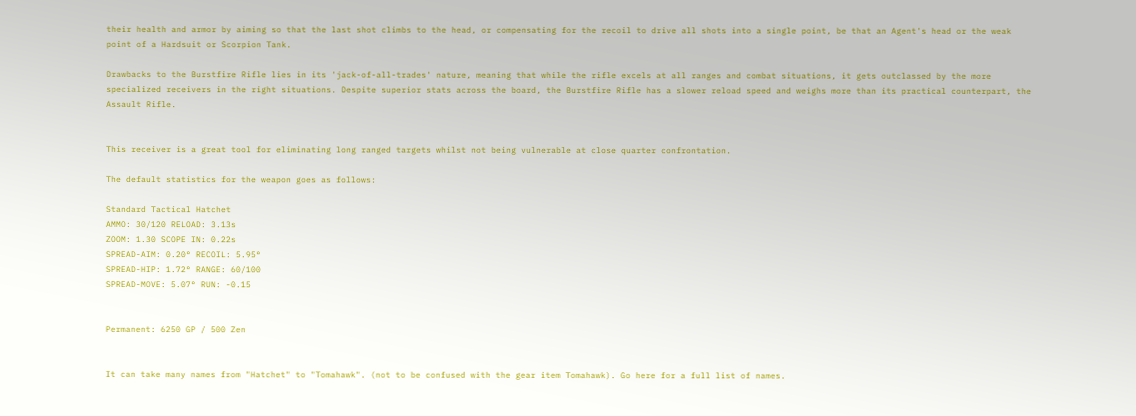their health and armor by aiming so that the last shot climbs to the head, or compensating for the recoil to drive all shots into a single point, be that an Agent's head or the weak point of a Hardsuit or Scorpion Tank.

Drawbacks to the Burstfire Rifle lies in its 'jack-of-all-trades' nature, meaning that while the rifle excels at all ranges and combat situations, it gets outclassed by the more specialized receivers in the right situations. Despite superior stats across the board, the Burstfire Rifle has a slower reload speed and weighs more than its practical counterpart, the Assault Rifle.


This receiver is a great tool for eliminating long ranged targets whilst not being vulnerable at close quarter confrontation.

The default statistics for the weapon goes as follows:

Standard Tactical Hatchet
AMMO: 30/120 RELOAD: 3.13s
ZOOM: 1.30 SCOPE IN: 0.22s
SPREAD-AIM: 0.20° RECOIL: 5.95°
SPREAD-HIP: 1.72° RANGE: 60/100
SPREAD-MOVE: 5.07° RUN: -0.15


Permanent: 6250 GP / 500 Zen


It can take many names from "Hatchet" to "Tomahawk". (not to be confused with the gear item Tomahawk). Go here for a full list of names.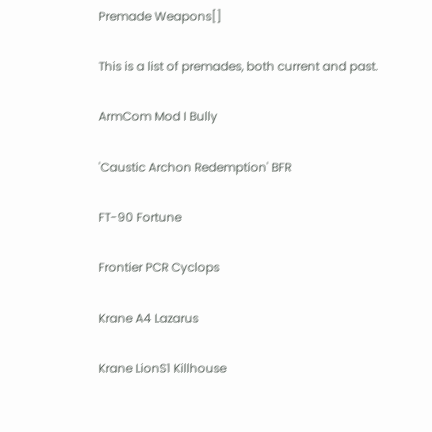Premade Weapons[]

This is a list of premades, both current and past.

ArmCom Mod I Bully

'Caustic Archon Redemption' BFR

FT-90 Fortune

Frontier PCR Cyclops

Krane A4 Lazarus

Krane LionS1 Killhouse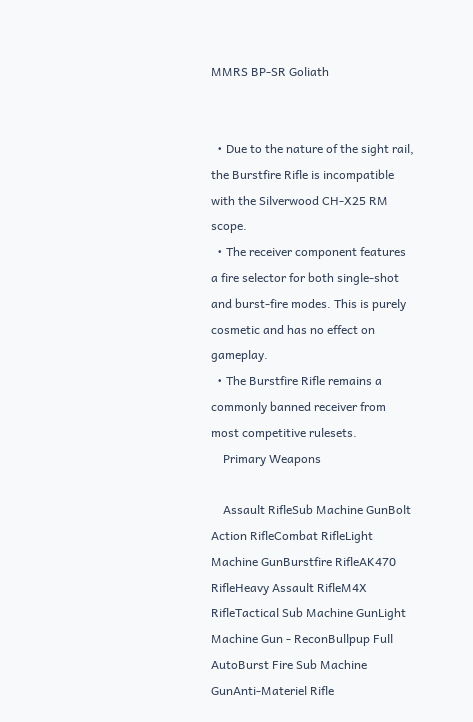MMRS BP-SR Goliath


  • Due to the nature of the sight rail, the Burstfire Rifle is incompatible with the Silverwood CH-X25 RM scope.
  • The receiver component features a fire selector for both single-shot and burst-fire modes. This is purely cosmetic and has no effect on gameplay.
  • The Burstfire Rifle remains a commonly banned receiver from most competitive rulesets.
    Primary Weapons

    Assault RifleSub Machine GunBolt Action RifleCombat RifleLight Machine GunBurstfire RifleAK470 RifleHeavy Assault RifleM4X RifleTactical Sub Machine GunLight Machine Gun - ReconBullpup Full AutoBurst Fire Sub Machine GunAnti-Materiel Rifle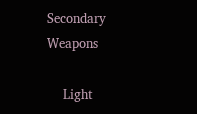Secondary Weapons

    Light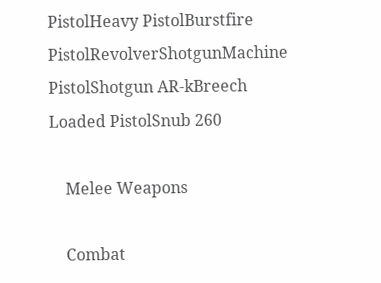PistolHeavy PistolBurstfire PistolRevolverShotgunMachine PistolShotgun AR-kBreech Loaded PistolSnub 260

    Melee Weapons

    Combat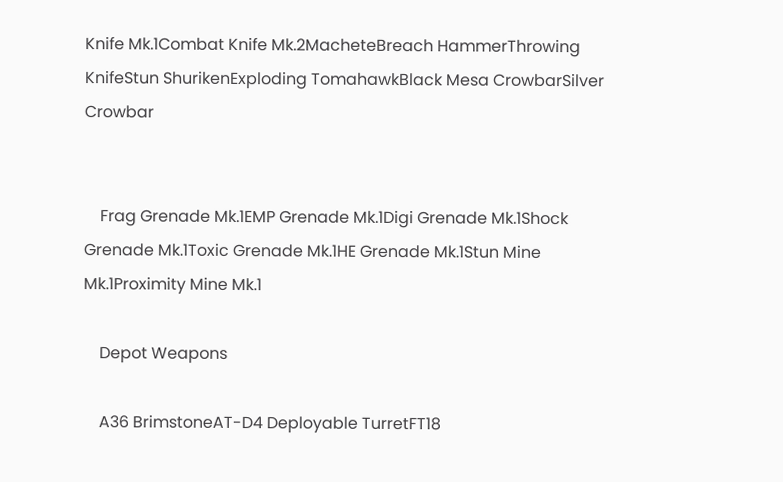Knife Mk.1Combat Knife Mk.2MacheteBreach HammerThrowing KnifeStun ShurikenExploding TomahawkBlack Mesa CrowbarSilver Crowbar


    Frag Grenade Mk.1EMP Grenade Mk.1Digi Grenade Mk.1Shock Grenade Mk.1Toxic Grenade Mk.1HE Grenade Mk.1Stun Mine Mk.1Proximity Mine Mk.1

    Depot Weapons

    A36 BrimstoneAT-D4 Deployable TurretFT18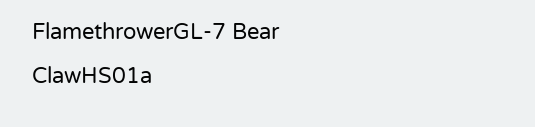FlamethrowerGL-7 Bear ClawHS01a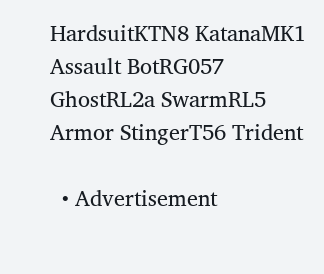HardsuitKTN8 KatanaMK1 Assault BotRG057 GhostRL2a SwarmRL5 Armor StingerT56 Trident

  • Advertisement